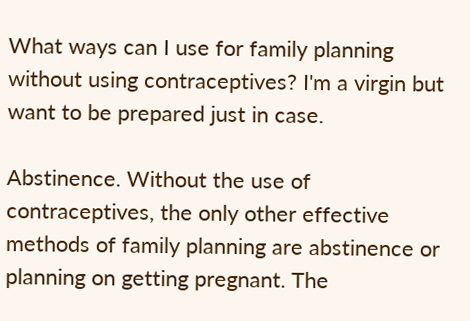What ways can I use for family planning without using contraceptives? I'm a virgin but want to be prepared just in case.

Abstinence. Without the use of contraceptives, the only other effective methods of family planning are abstinence or planning on getting pregnant. The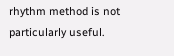rhythm method is not particularly useful.